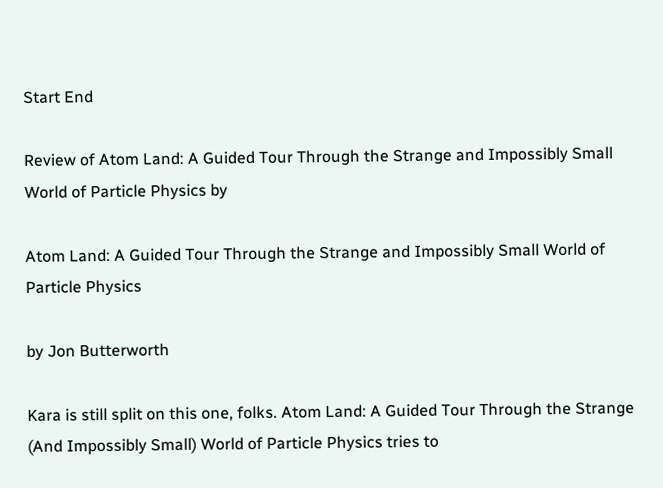Start End

Review of Atom Land: A Guided Tour Through the Strange and Impossibly Small World of Particle Physics by

Atom Land: A Guided Tour Through the Strange and Impossibly Small World of Particle Physics

by Jon Butterworth

Kara is still split on this one, folks. Atom Land: A Guided Tour Through the Strange (And Impossibly Small) World of Particle Physics tries to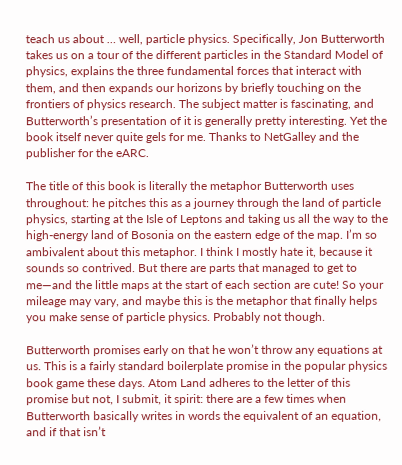teach us about … well, particle physics. Specifically, Jon Butterworth takes us on a tour of the different particles in the Standard Model of physics, explains the three fundamental forces that interact with them, and then expands our horizons by briefly touching on the frontiers of physics research. The subject matter is fascinating, and Butterworth’s presentation of it is generally pretty interesting. Yet the book itself never quite gels for me. Thanks to NetGalley and the publisher for the eARC.

The title of this book is literally the metaphor Butterworth uses throughout: he pitches this as a journey through the land of particle physics, starting at the Isle of Leptons and taking us all the way to the high-energy land of Bosonia on the eastern edge of the map. I’m so ambivalent about this metaphor. I think I mostly hate it, because it sounds so contrived. But there are parts that managed to get to me—and the little maps at the start of each section are cute! So your mileage may vary, and maybe this is the metaphor that finally helps you make sense of particle physics. Probably not though.

Butterworth promises early on that he won’t throw any equations at us. This is a fairly standard boilerplate promise in the popular physics book game these days. Atom Land adheres to the letter of this promise but not, I submit, it spirit: there are a few times when Butterworth basically writes in words the equivalent of an equation, and if that isn’t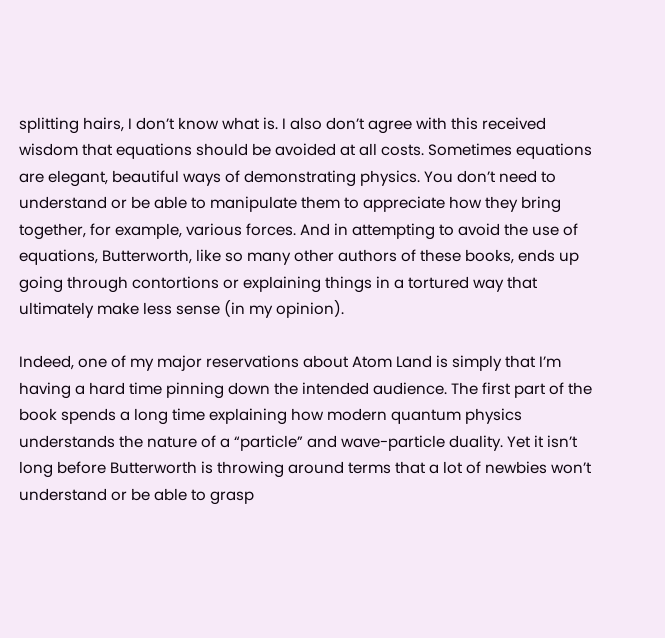splitting hairs, I don’t know what is. I also don’t agree with this received wisdom that equations should be avoided at all costs. Sometimes equations are elegant, beautiful ways of demonstrating physics. You don’t need to understand or be able to manipulate them to appreciate how they bring together, for example, various forces. And in attempting to avoid the use of equations, Butterworth, like so many other authors of these books, ends up going through contortions or explaining things in a tortured way that ultimately make less sense (in my opinion).

Indeed, one of my major reservations about Atom Land is simply that I’m having a hard time pinning down the intended audience. The first part of the book spends a long time explaining how modern quantum physics understands the nature of a “particle” and wave-particle duality. Yet it isn’t long before Butterworth is throwing around terms that a lot of newbies won’t understand or be able to grasp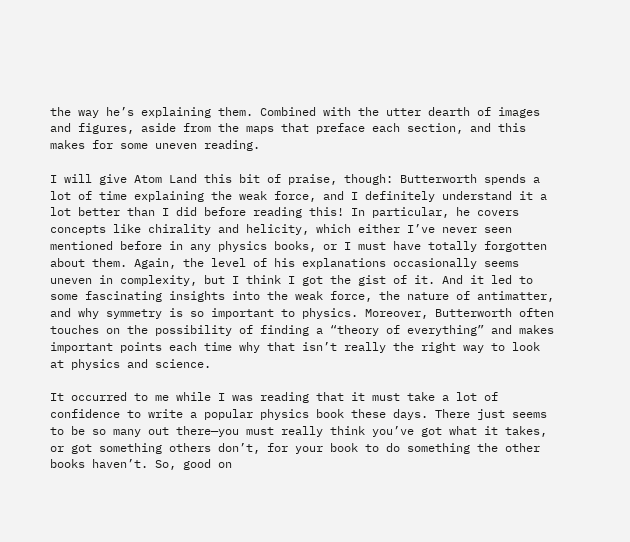the way he’s explaining them. Combined with the utter dearth of images and figures, aside from the maps that preface each section, and this makes for some uneven reading.

I will give Atom Land this bit of praise, though: Butterworth spends a lot of time explaining the weak force, and I definitely understand it a lot better than I did before reading this! In particular, he covers concepts like chirality and helicity, which either I’ve never seen mentioned before in any physics books, or I must have totally forgotten about them. Again, the level of his explanations occasionally seems uneven in complexity, but I think I got the gist of it. And it led to some fascinating insights into the weak force, the nature of antimatter, and why symmetry is so important to physics. Moreover, Butterworth often touches on the possibility of finding a “theory of everything” and makes important points each time why that isn’t really the right way to look at physics and science.

It occurred to me while I was reading that it must take a lot of confidence to write a popular physics book these days. There just seems to be so many out there—you must really think you’ve got what it takes, or got something others don’t, for your book to do something the other books haven’t. So, good on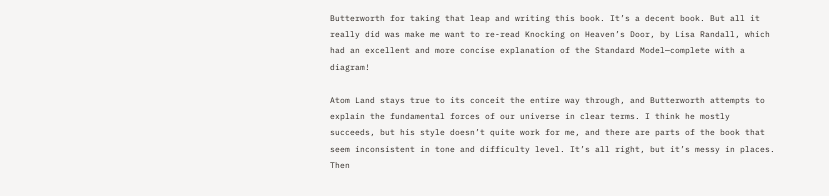Butterworth for taking that leap and writing this book. It’s a decent book. But all it really did was make me want to re-read Knocking on Heaven’s Door, by Lisa Randall, which had an excellent and more concise explanation of the Standard Model—complete with a diagram!

Atom Land stays true to its conceit the entire way through, and Butterworth attempts to explain the fundamental forces of our universe in clear terms. I think he mostly succeeds, but his style doesn’t quite work for me, and there are parts of the book that seem inconsistent in tone and difficulty level. It’s all right, but it’s messy in places. Then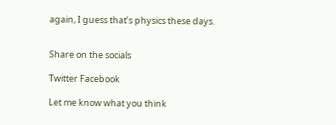again, I guess that’s physics these days.


Share on the socials

Twitter Facebook

Let me know what you think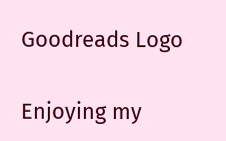Goodreads Logo

Enjoying my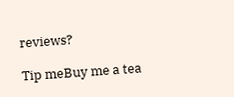reviews?

Tip meBuy me a tea